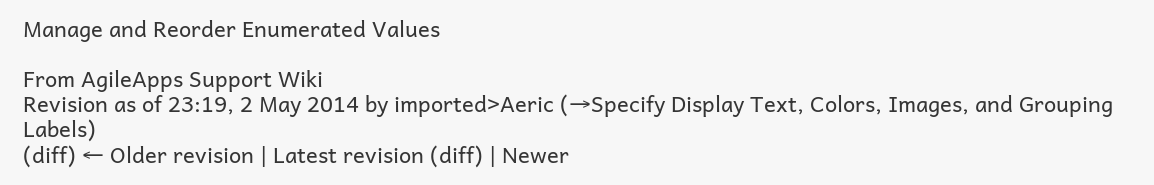Manage and Reorder Enumerated Values

From AgileApps Support Wiki
Revision as of 23:19, 2 May 2014 by imported>Aeric (→Specify Display Text, Colors, Images, and Grouping Labels)
(diff) ← Older revision | Latest revision (diff) | Newer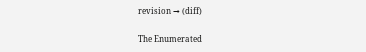revision → (diff)

The Enumerated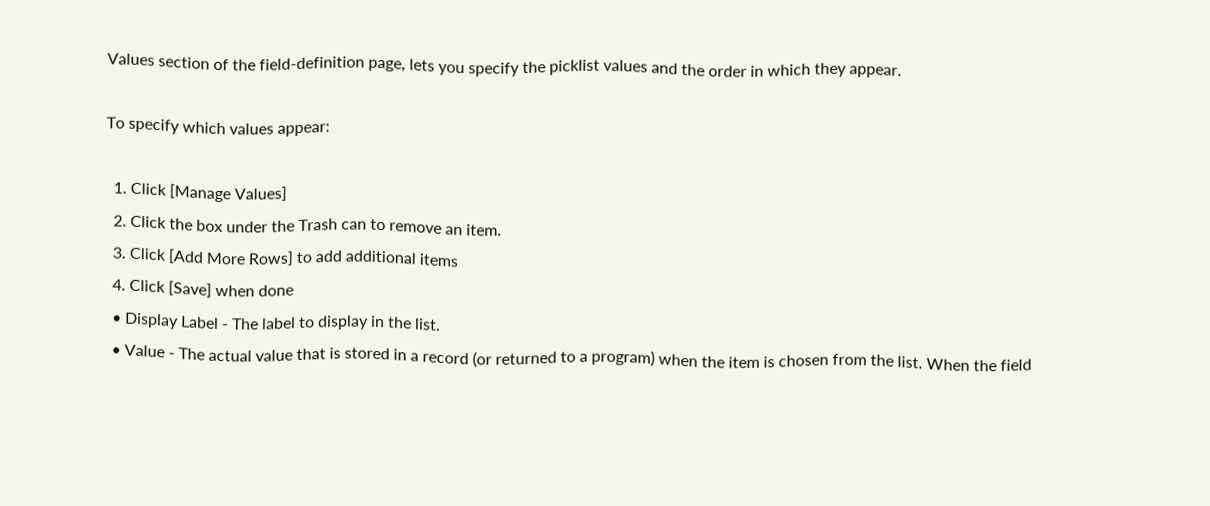Values section of the field-definition page, lets you specify the picklist values and the order in which they appear.

To specify which values appear:

  1. Click [Manage Values]
  2. Click the box under the Trash can to remove an item.
  3. Click [Add More Rows] to add additional items
  4. Click [Save] when done
  • Display Label - The label to display in the list.
  • Value - The actual value that is stored in a record (or returned to a program) when the item is chosen from the list. When the field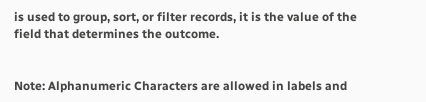is used to group, sort, or filter records, it is the value of the field that determines the outcome.


Note: Alphanumeric Characters are allowed in labels and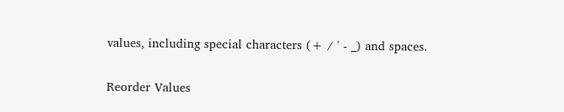values, including special characters (+ / ' - _) and spaces.

Reorder Values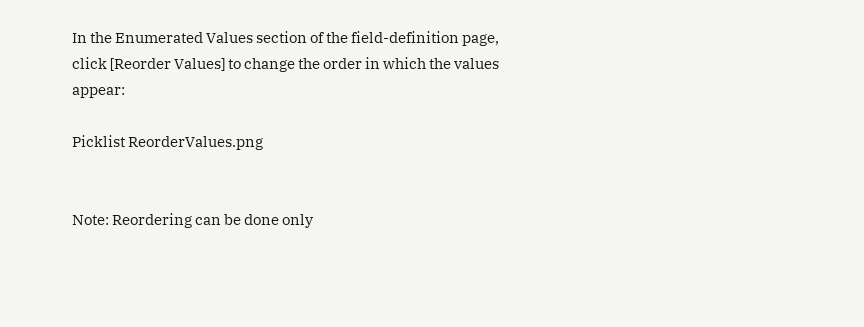In the Enumerated Values section of the field-definition page, click [Reorder Values] to change the order in which the values appear:

Picklist ReorderValues.png


Note: Reordering can be done only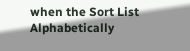when the Sort List Alphabetically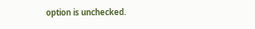option is unchecked.